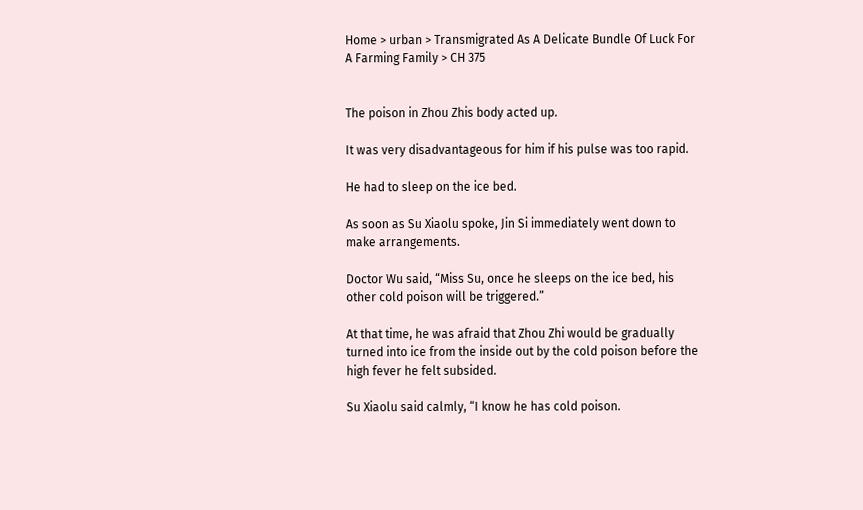Home > urban > Transmigrated As A Delicate Bundle Of Luck For A Farming Family > CH 375


The poison in Zhou Zhis body acted up.

It was very disadvantageous for him if his pulse was too rapid.

He had to sleep on the ice bed.

As soon as Su Xiaolu spoke, Jin Si immediately went down to make arrangements.

Doctor Wu said, “Miss Su, once he sleeps on the ice bed, his other cold poison will be triggered.”

At that time, he was afraid that Zhou Zhi would be gradually turned into ice from the inside out by the cold poison before the high fever he felt subsided.

Su Xiaolu said calmly, “I know he has cold poison.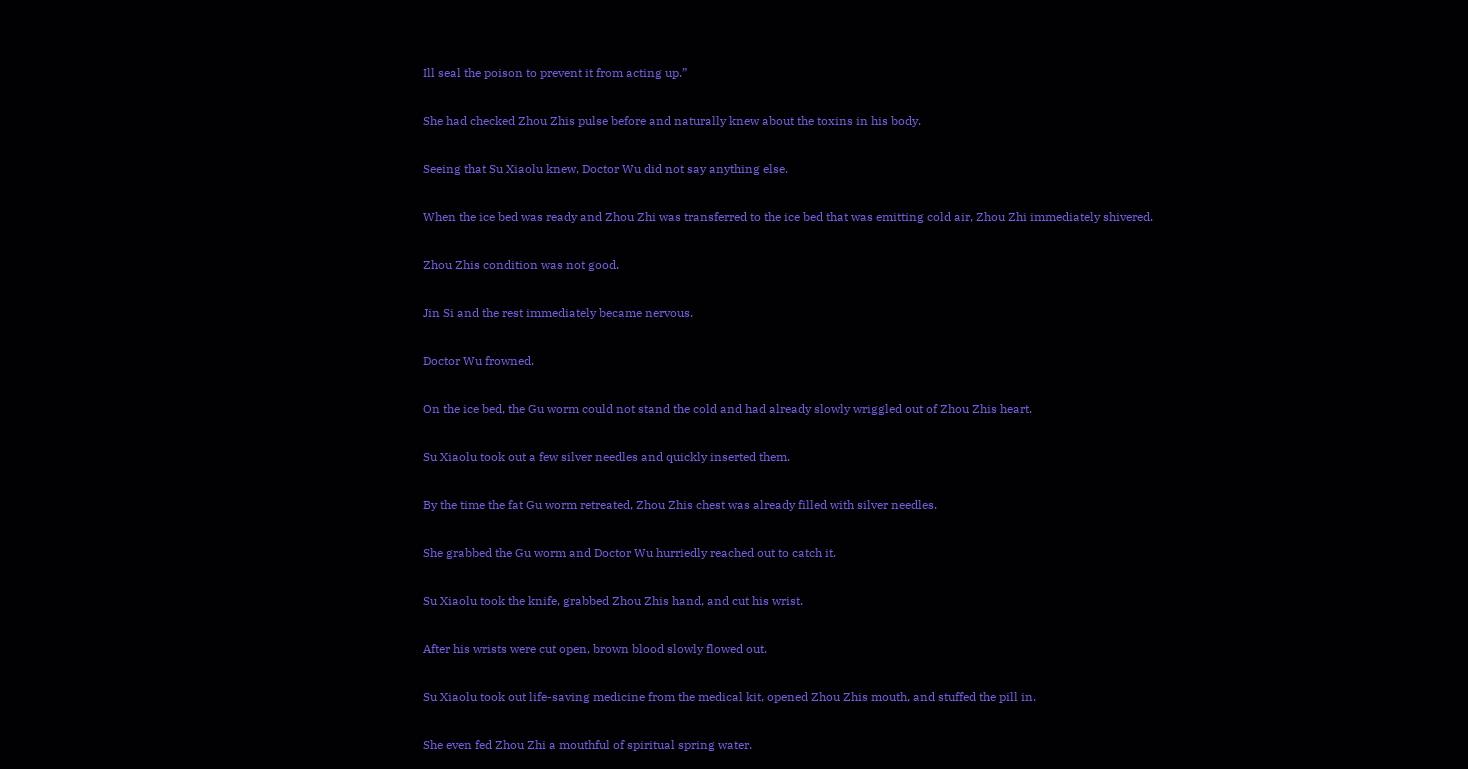Ill seal the poison to prevent it from acting up.”

She had checked Zhou Zhis pulse before and naturally knew about the toxins in his body.

Seeing that Su Xiaolu knew, Doctor Wu did not say anything else.

When the ice bed was ready and Zhou Zhi was transferred to the ice bed that was emitting cold air, Zhou Zhi immediately shivered.

Zhou Zhis condition was not good.

Jin Si and the rest immediately became nervous.

Doctor Wu frowned.

On the ice bed, the Gu worm could not stand the cold and had already slowly wriggled out of Zhou Zhis heart.

Su Xiaolu took out a few silver needles and quickly inserted them.

By the time the fat Gu worm retreated, Zhou Zhis chest was already filled with silver needles.

She grabbed the Gu worm and Doctor Wu hurriedly reached out to catch it.

Su Xiaolu took the knife, grabbed Zhou Zhis hand, and cut his wrist.

After his wrists were cut open, brown blood slowly flowed out.

Su Xiaolu took out life-saving medicine from the medical kit, opened Zhou Zhis mouth, and stuffed the pill in.

She even fed Zhou Zhi a mouthful of spiritual spring water.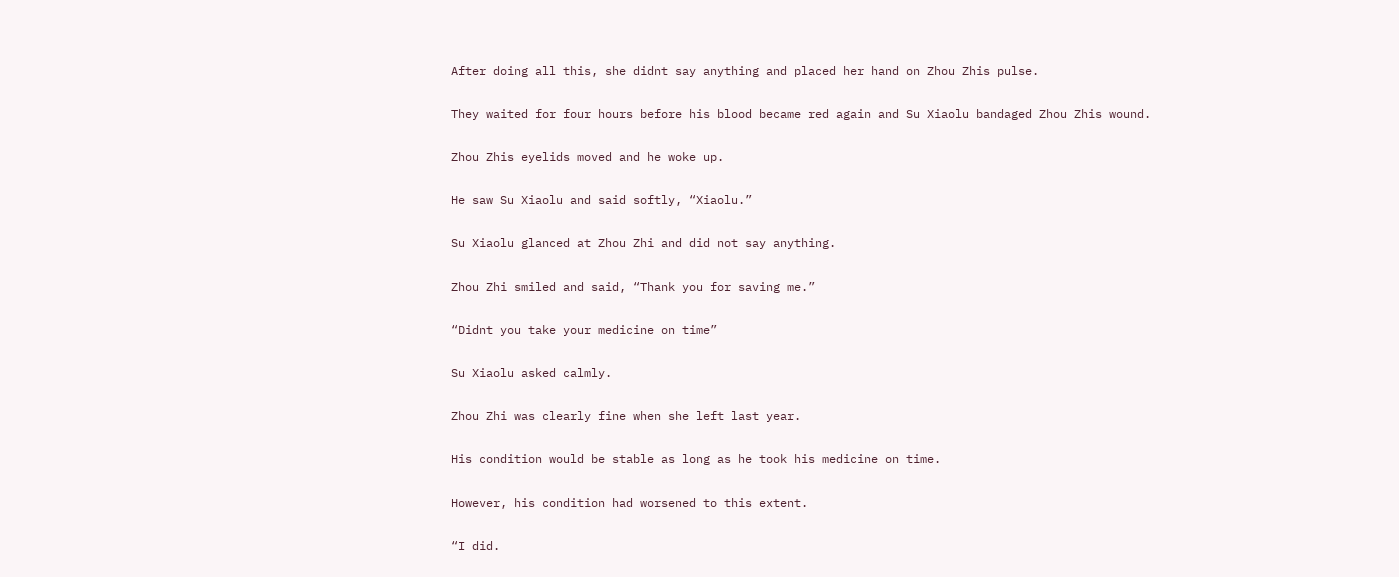After doing all this, she didnt say anything and placed her hand on Zhou Zhis pulse.

They waited for four hours before his blood became red again and Su Xiaolu bandaged Zhou Zhis wound.

Zhou Zhis eyelids moved and he woke up.

He saw Su Xiaolu and said softly, “Xiaolu.”

Su Xiaolu glanced at Zhou Zhi and did not say anything.

Zhou Zhi smiled and said, “Thank you for saving me.”

“Didnt you take your medicine on time”

Su Xiaolu asked calmly.

Zhou Zhi was clearly fine when she left last year.

His condition would be stable as long as he took his medicine on time.

However, his condition had worsened to this extent.

“I did.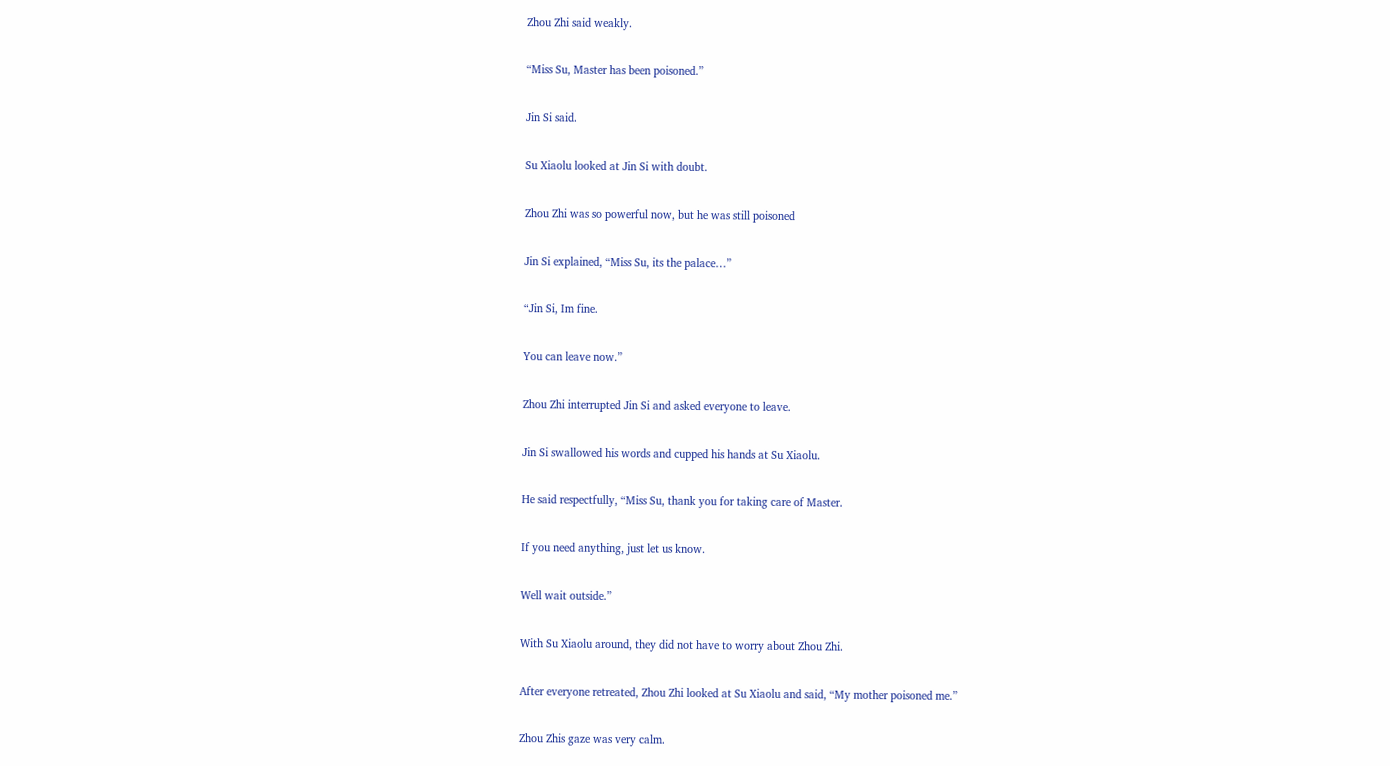Zhou Zhi said weakly.

“Miss Su, Master has been poisoned.”

Jin Si said.

Su Xiaolu looked at Jin Si with doubt.

Zhou Zhi was so powerful now, but he was still poisoned

Jin Si explained, “Miss Su, its the palace…”

“Jin Si, Im fine.

You can leave now.”

Zhou Zhi interrupted Jin Si and asked everyone to leave.

Jin Si swallowed his words and cupped his hands at Su Xiaolu.

He said respectfully, “Miss Su, thank you for taking care of Master.

If you need anything, just let us know.

Well wait outside.”

With Su Xiaolu around, they did not have to worry about Zhou Zhi.

After everyone retreated, Zhou Zhi looked at Su Xiaolu and said, “My mother poisoned me.”

Zhou Zhis gaze was very calm.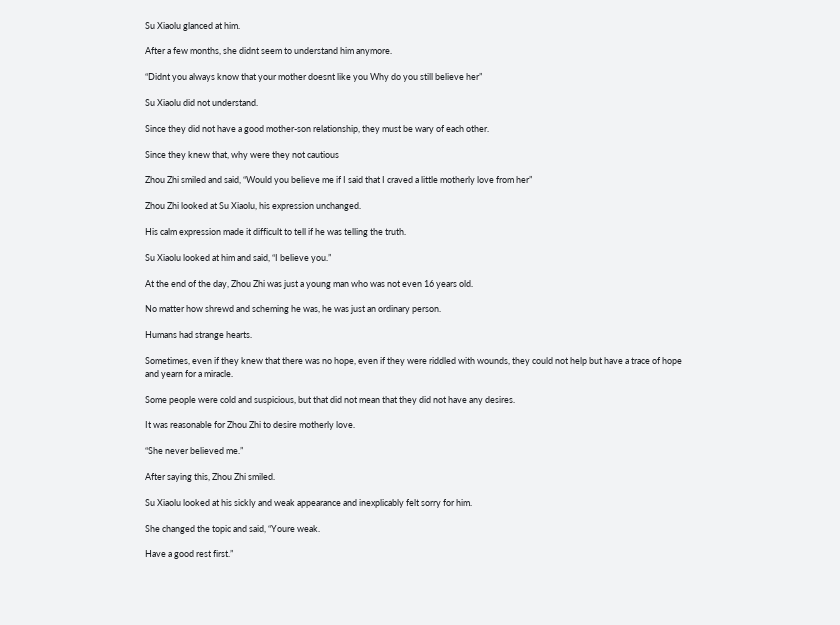Su Xiaolu glanced at him.

After a few months, she didnt seem to understand him anymore.

“Didnt you always know that your mother doesnt like you Why do you still believe her”

Su Xiaolu did not understand.

Since they did not have a good mother-son relationship, they must be wary of each other.

Since they knew that, why were they not cautious

Zhou Zhi smiled and said, “Would you believe me if I said that I craved a little motherly love from her”

Zhou Zhi looked at Su Xiaolu, his expression unchanged.

His calm expression made it difficult to tell if he was telling the truth.

Su Xiaolu looked at him and said, “I believe you.”

At the end of the day, Zhou Zhi was just a young man who was not even 16 years old.

No matter how shrewd and scheming he was, he was just an ordinary person.

Humans had strange hearts.

Sometimes, even if they knew that there was no hope, even if they were riddled with wounds, they could not help but have a trace of hope and yearn for a miracle.

Some people were cold and suspicious, but that did not mean that they did not have any desires.

It was reasonable for Zhou Zhi to desire motherly love.

“She never believed me.”

After saying this, Zhou Zhi smiled.

Su Xiaolu looked at his sickly and weak appearance and inexplicably felt sorry for him.

She changed the topic and said, “Youre weak.

Have a good rest first.”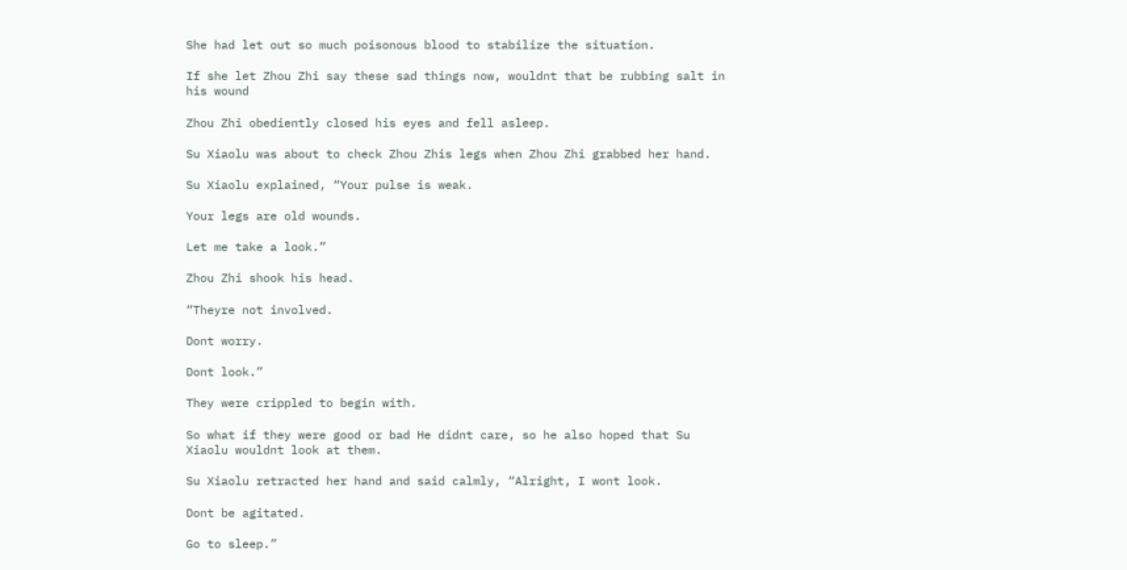She had let out so much poisonous blood to stabilize the situation.

If she let Zhou Zhi say these sad things now, wouldnt that be rubbing salt in his wound

Zhou Zhi obediently closed his eyes and fell asleep.

Su Xiaolu was about to check Zhou Zhis legs when Zhou Zhi grabbed her hand.

Su Xiaolu explained, “Your pulse is weak.

Your legs are old wounds.

Let me take a look.”

Zhou Zhi shook his head.

“Theyre not involved.

Dont worry.

Dont look.”

They were crippled to begin with.

So what if they were good or bad He didnt care, so he also hoped that Su Xiaolu wouldnt look at them.

Su Xiaolu retracted her hand and said calmly, “Alright, I wont look.

Dont be agitated.

Go to sleep.”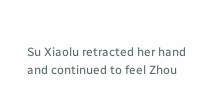Su Xiaolu retracted her hand and continued to feel Zhou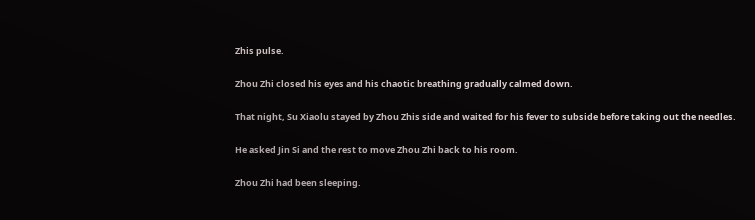Zhis pulse.

Zhou Zhi closed his eyes and his chaotic breathing gradually calmed down.

That night, Su Xiaolu stayed by Zhou Zhis side and waited for his fever to subside before taking out the needles.

He asked Jin Si and the rest to move Zhou Zhi back to his room.

Zhou Zhi had been sleeping.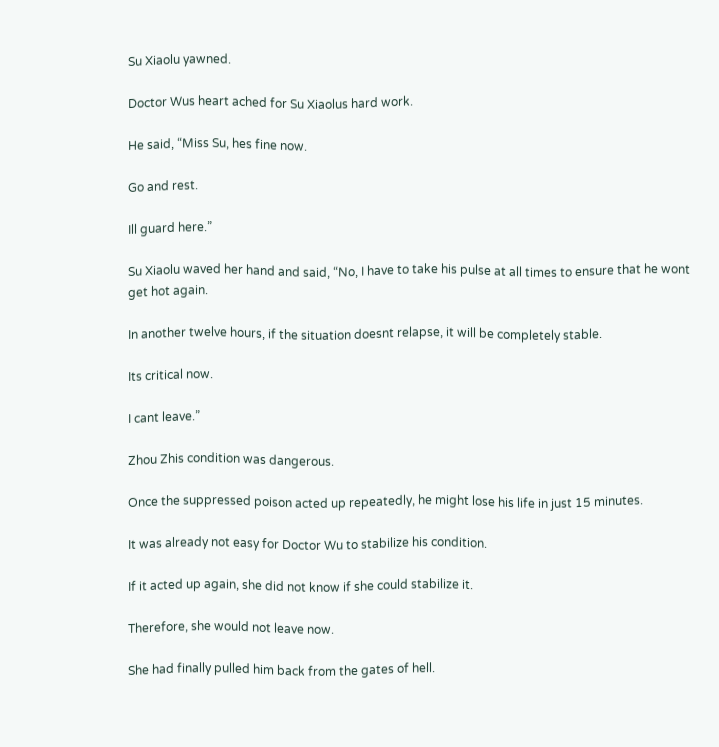Su Xiaolu yawned.

Doctor Wus heart ached for Su Xiaolus hard work.

He said, “Miss Su, hes fine now.

Go and rest.

Ill guard here.”

Su Xiaolu waved her hand and said, “No, I have to take his pulse at all times to ensure that he wont get hot again.

In another twelve hours, if the situation doesnt relapse, it will be completely stable.

Its critical now.

I cant leave.”

Zhou Zhis condition was dangerous.

Once the suppressed poison acted up repeatedly, he might lose his life in just 15 minutes.

It was already not easy for Doctor Wu to stabilize his condition.

If it acted up again, she did not know if she could stabilize it.

Therefore, she would not leave now.

She had finally pulled him back from the gates of hell.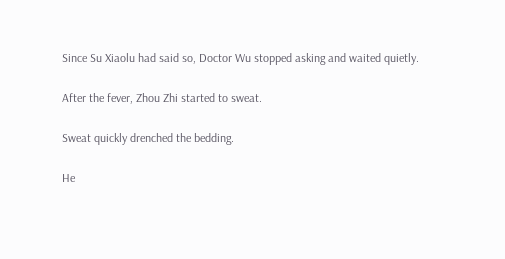Since Su Xiaolu had said so, Doctor Wu stopped asking and waited quietly.

After the fever, Zhou Zhi started to sweat.

Sweat quickly drenched the bedding.

He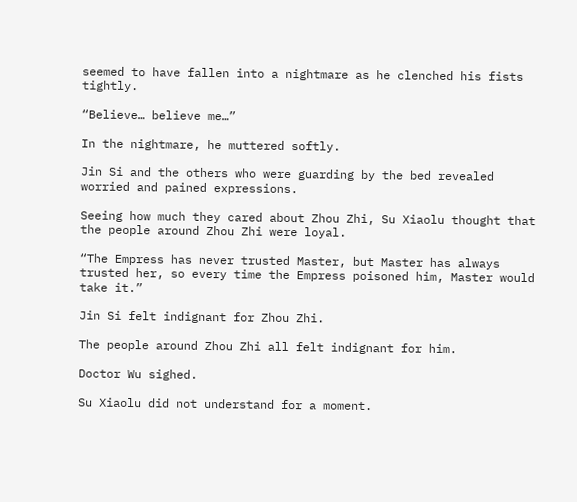seemed to have fallen into a nightmare as he clenched his fists tightly.

“Believe… believe me…”

In the nightmare, he muttered softly.

Jin Si and the others who were guarding by the bed revealed worried and pained expressions.

Seeing how much they cared about Zhou Zhi, Su Xiaolu thought that the people around Zhou Zhi were loyal.

“The Empress has never trusted Master, but Master has always trusted her, so every time the Empress poisoned him, Master would take it.”

Jin Si felt indignant for Zhou Zhi.

The people around Zhou Zhi all felt indignant for him.

Doctor Wu sighed.

Su Xiaolu did not understand for a moment.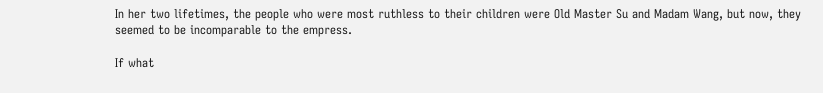In her two lifetimes, the people who were most ruthless to their children were Old Master Su and Madam Wang, but now, they seemed to be incomparable to the empress.

If what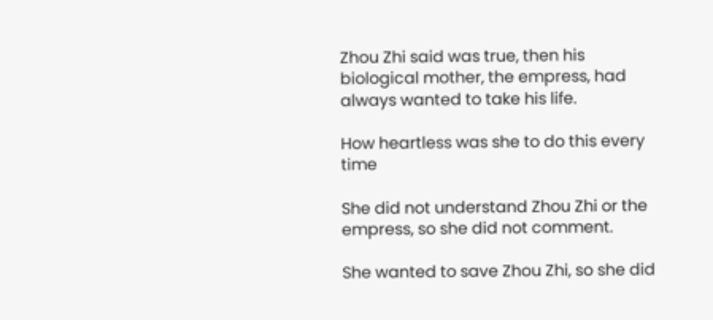Zhou Zhi said was true, then his biological mother, the empress, had always wanted to take his life.

How heartless was she to do this every time

She did not understand Zhou Zhi or the empress, so she did not comment.

She wanted to save Zhou Zhi, so she did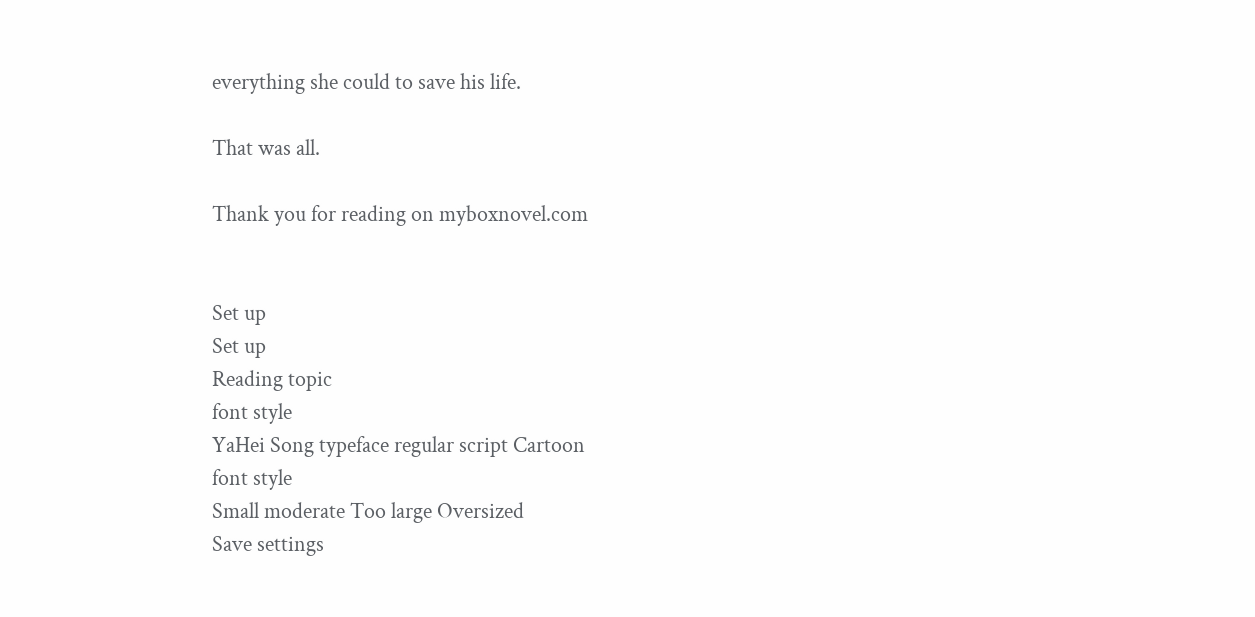everything she could to save his life.

That was all.

Thank you for reading on myboxnovel.com


Set up
Set up
Reading topic
font style
YaHei Song typeface regular script Cartoon
font style
Small moderate Too large Oversized
Save settings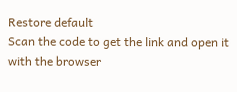Restore default
Scan the code to get the link and open it with the browser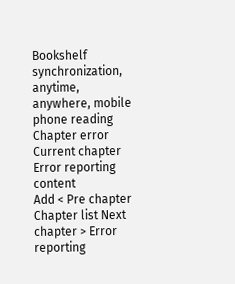Bookshelf synchronization, anytime, anywhere, mobile phone reading
Chapter error
Current chapter
Error reporting content
Add < Pre chapter Chapter list Next chapter > Error reporting